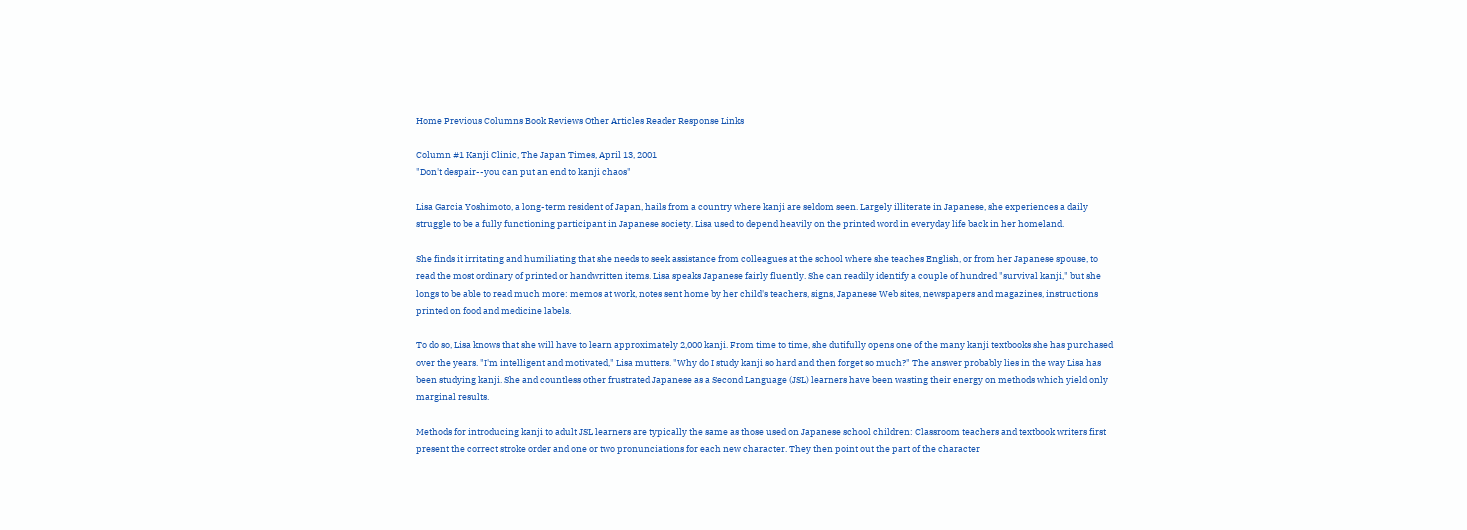Home Previous Columns Book Reviews Other Articles Reader Response Links

Column #1 Kanji Clinic, The Japan Times, April 13, 2001
"Don't despair--you can put an end to kanji chaos"

Lisa Garcia Yoshimoto, a long-term resident of Japan, hails from a country where kanji are seldom seen. Largely illiterate in Japanese, she experiences a daily struggle to be a fully functioning participant in Japanese society. Lisa used to depend heavily on the printed word in everyday life back in her homeland.

She finds it irritating and humiliating that she needs to seek assistance from colleagues at the school where she teaches English, or from her Japanese spouse, to read the most ordinary of printed or handwritten items. Lisa speaks Japanese fairly fluently. She can readily identify a couple of hundred "survival kanji," but she longs to be able to read much more: memos at work, notes sent home by her child's teachers, signs, Japanese Web sites, newspapers and magazines, instructions printed on food and medicine labels.

To do so, Lisa knows that she will have to learn approximately 2,000 kanji. From time to time, she dutifully opens one of the many kanji textbooks she has purchased over the years. "I'm intelligent and motivated," Lisa mutters. "Why do I study kanji so hard and then forget so much?" The answer probably lies in the way Lisa has been studying kanji. She and countless other frustrated Japanese as a Second Language (JSL) learners have been wasting their energy on methods which yield only marginal results.

Methods for introducing kanji to adult JSL learners are typically the same as those used on Japanese school children: Classroom teachers and textbook writers first present the correct stroke order and one or two pronunciations for each new character. They then point out the part of the character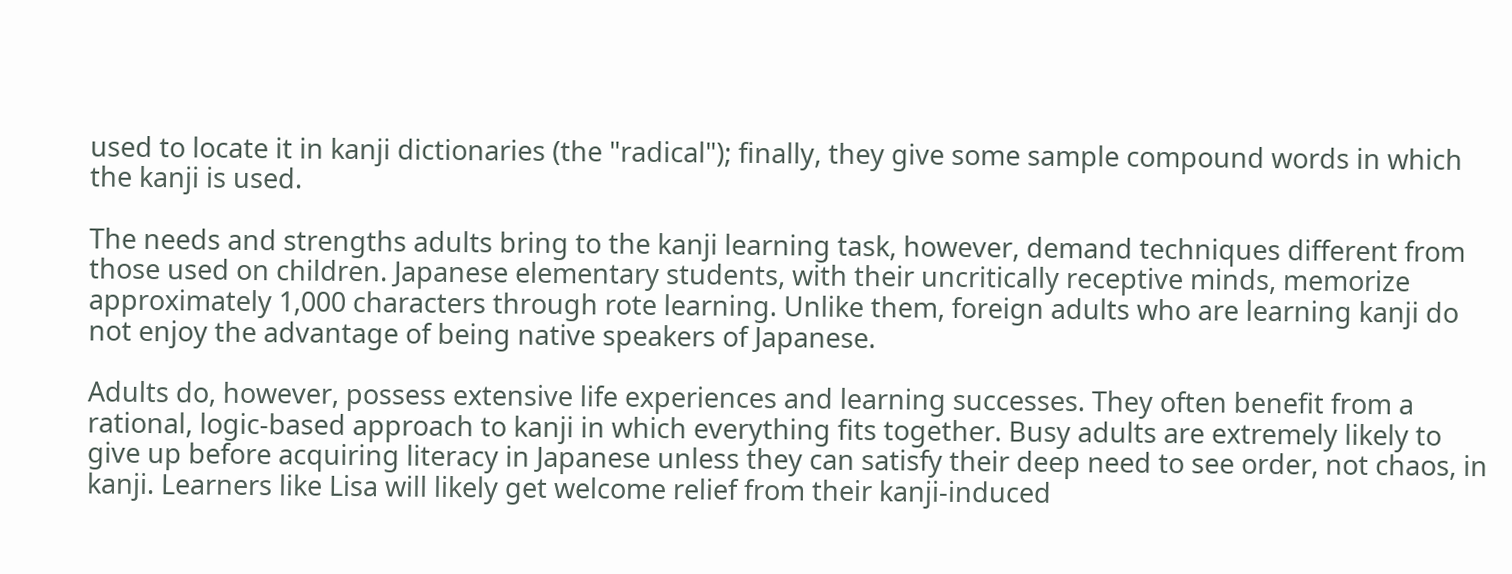used to locate it in kanji dictionaries (the "radical"); finally, they give some sample compound words in which the kanji is used.

The needs and strengths adults bring to the kanji learning task, however, demand techniques different from those used on children. Japanese elementary students, with their uncritically receptive minds, memorize approximately 1,000 characters through rote learning. Unlike them, foreign adults who are learning kanji do not enjoy the advantage of being native speakers of Japanese.

Adults do, however, possess extensive life experiences and learning successes. They often benefit from a rational, logic-based approach to kanji in which everything fits together. Busy adults are extremely likely to give up before acquiring literacy in Japanese unless they can satisfy their deep need to see order, not chaos, in kanji. Learners like Lisa will likely get welcome relief from their kanji-induced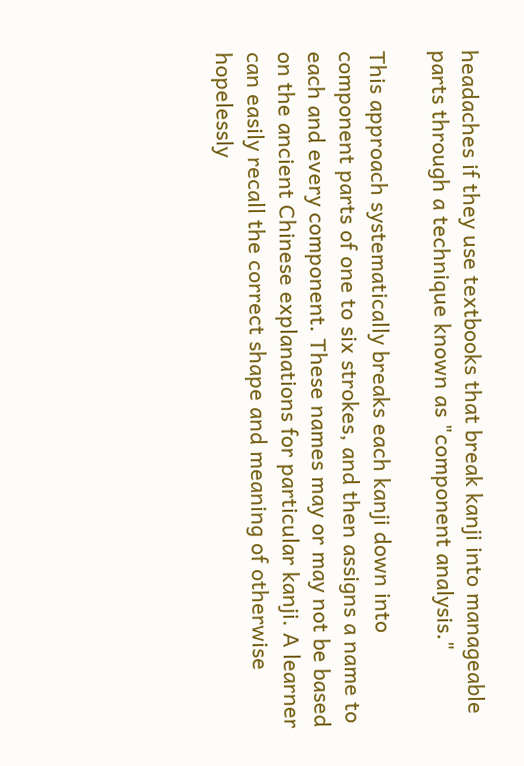headaches if they use textbooks that break kanji into manageable parts through a technique known as "component analysis."

This approach systematically breaks each kanji down into component parts of one to six strokes, and then assigns a name to each and every component. These names may or may not be based on the ancient Chinese explanations for particular kanji. A learner can easily recall the correct shape and meaning of otherwise hopelessly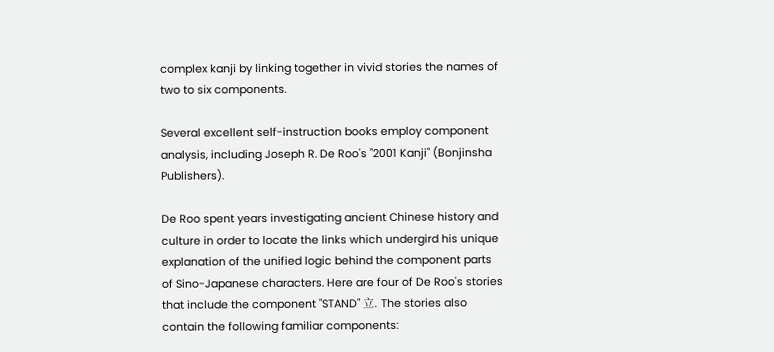complex kanji by linking together in vivid stories the names of two to six components.

Several excellent self-instruction books employ component analysis, including Joseph R. De Roo's "2001 Kanji" (Bonjinsha Publishers).

De Roo spent years investigating ancient Chinese history and culture in order to locate the links which undergird his unique explanation of the unified logic behind the component parts of Sino-Japanese characters. Here are four of De Roo's stories that include the component "STAND" 立. The stories also contain the following familiar components: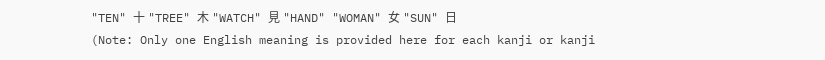"TEN" 十 "TREE" 木 "WATCH" 見 "HAND" "WOMAN" 女 "SUN" 日
(Note: Only one English meaning is provided here for each kanji or kanji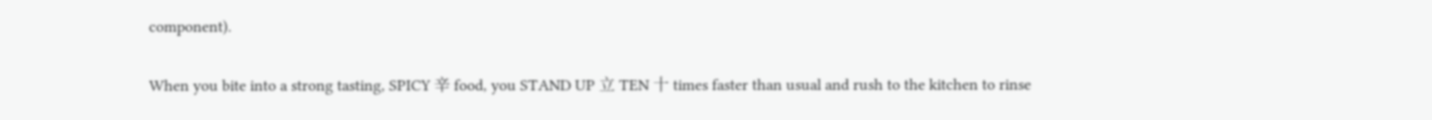component).

When you bite into a strong tasting, SPICY 辛 food, you STAND UP 立 TEN 十 times faster than usual and rush to the kitchen to rinse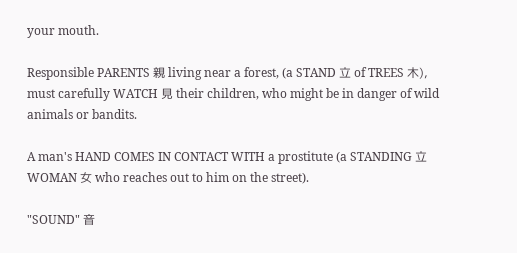your mouth.

Responsible PARENTS 親 living near a forest, (a STAND 立 of TREES 木), must carefully WATCH 見 their children, who might be in danger of wild animals or bandits.

A man's HAND COMES IN CONTACT WITH a prostitute (a STANDING 立 WOMAN 女 who reaches out to him on the street).

"SOUND" 音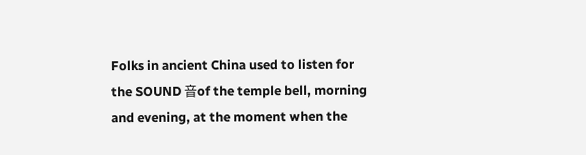Folks in ancient China used to listen for the SOUND 音of the temple bell, morning and evening, at the moment when the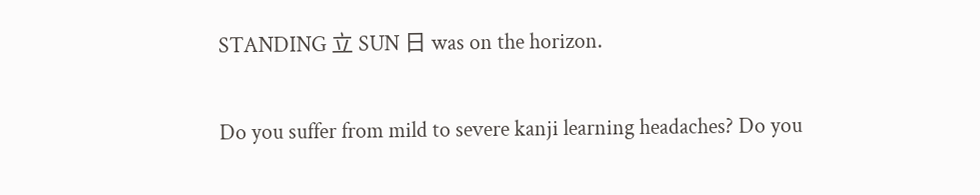STANDING 立 SUN 日 was on the horizon.

Do you suffer from mild to severe kanji learning headaches? Do you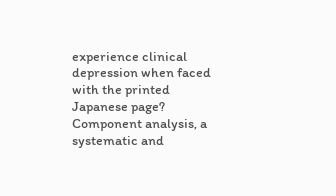experience clinical depression when faced with the printed Japanese page? Component analysis, a systematic and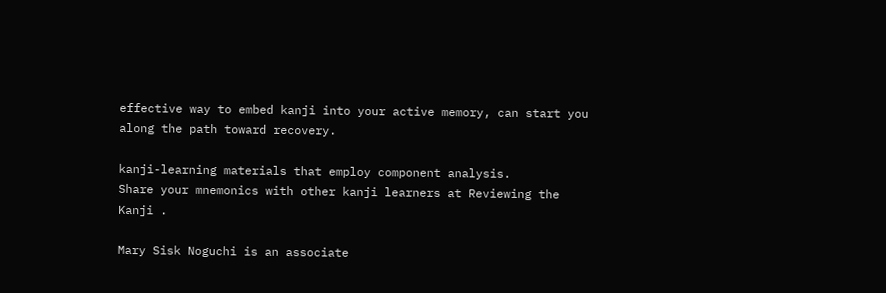effective way to embed kanji into your active memory, can start you along the path toward recovery.

kanji-learning materials that employ component analysis.
Share your mnemonics with other kanji learners at Reviewing the Kanji .

Mary Sisk Noguchi is an associate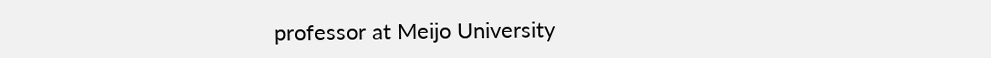professor at Meijo University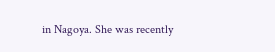in Nagoya. She was recently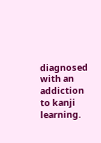diagnosed with an addiction to kanji learning.